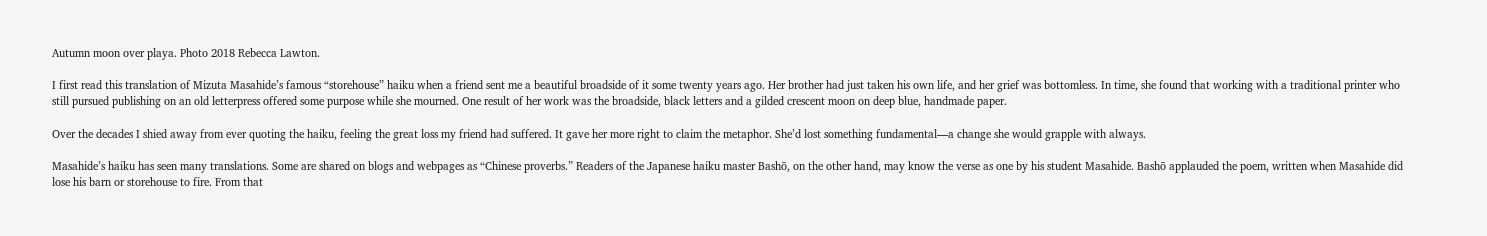Autumn moon over playa. Photo 2018 Rebecca Lawton.

I first read this translation of Mizuta Masahide’s famous “storehouse” haiku when a friend sent me a beautiful broadside of it some twenty years ago. Her brother had just taken his own life, and her grief was bottomless. In time, she found that working with a traditional printer who still pursued publishing on an old letterpress offered some purpose while she mourned. One result of her work was the broadside, black letters and a gilded crescent moon on deep blue, handmade paper.

Over the decades I shied away from ever quoting the haiku, feeling the great loss my friend had suffered. It gave her more right to claim the metaphor. She’d lost something fundamental—a change she would grapple with always.

Masahide’s haiku has seen many translations. Some are shared on blogs and webpages as “Chinese proverbs.” Readers of the Japanese haiku master Bashō, on the other hand, may know the verse as one by his student Masahide. Bashō applauded the poem, written when Masahide did lose his barn or storehouse to fire. From that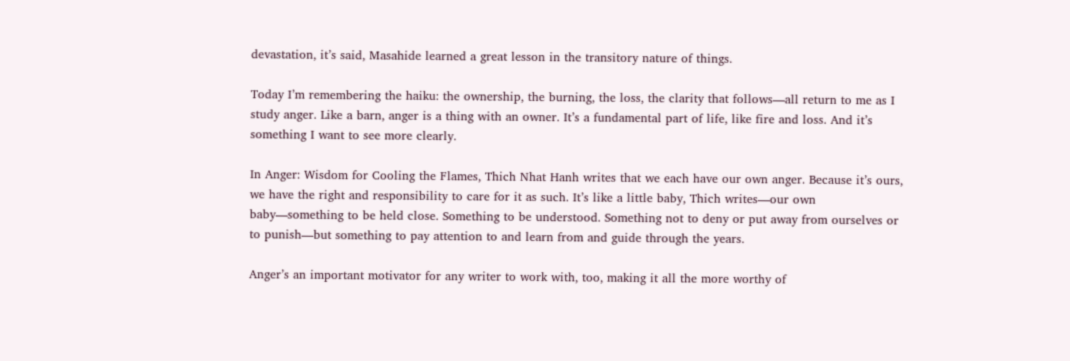devastation, it’s said, Masahide learned a great lesson in the transitory nature of things.

Today I’m remembering the haiku: the ownership, the burning, the loss, the clarity that follows—all return to me as I study anger. Like a barn, anger is a thing with an owner. It’s a fundamental part of life, like fire and loss. And it’s something I want to see more clearly.

In Anger: Wisdom for Cooling the Flames, Thich Nhat Hanh writes that we each have our own anger. Because it’s ours, we have the right and responsibility to care for it as such. It’s like a little baby, Thich writes—our own baby—something to be held close. Something to be understood. Something not to deny or put away from ourselves or to punish—but something to pay attention to and learn from and guide through the years.

Anger’s an important motivator for any writer to work with, too, making it all the more worthy of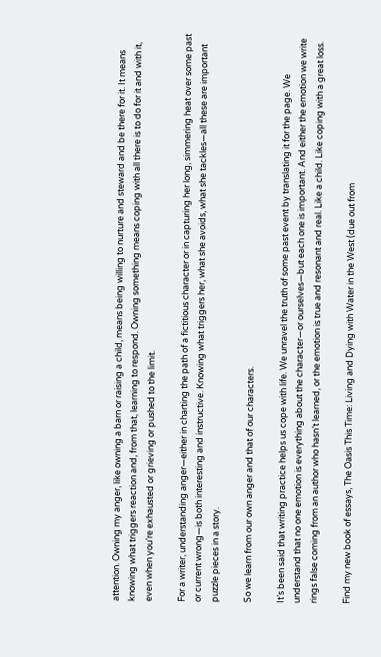attention. Owning my anger, like owning a barn or raising a child, means being willing to nurture and steward and be there for it. It means knowing what triggers reaction and, from that, learning to respond. Owning something means coping with all there is to do for it and with it, even when you’re exhausted or grieving or pushed to the limit.

For a writer, understanding anger—either in charting the path of a fictitious character or in capturing her long, simmering heat over some past or current wrong—is both interesting and instructive. Knowing what triggers her, what she avoids, what she tackles—all these are important puzzle pieces in a story.

So we learn from our own anger and that of our characters.

It’s been said that writing practice helps us cope with life. We unravel the truth of some past event by translating it for the page. We understand that no one emotion is everything about the character—or ourselves—but each one is important. And either the emotion we write rings false coming from an author who hasn’t learned, or the emotion is true and resonant and real. Like a child. Like coping with a great loss.

Find my new book of essays, The Oasis This Time: Living and Dying with Water in the West (due out from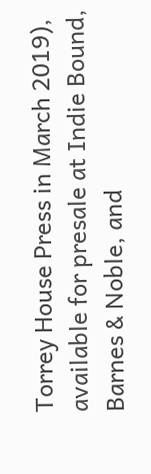Torrey House Press in March 2019), available for presale at Indie Bound, Barnes & Noble, and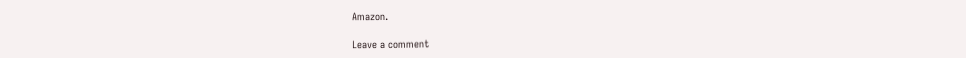Amazon.

Leave a comment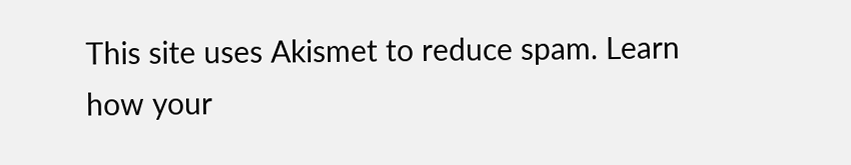This site uses Akismet to reduce spam. Learn how your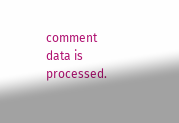comment data is processed.